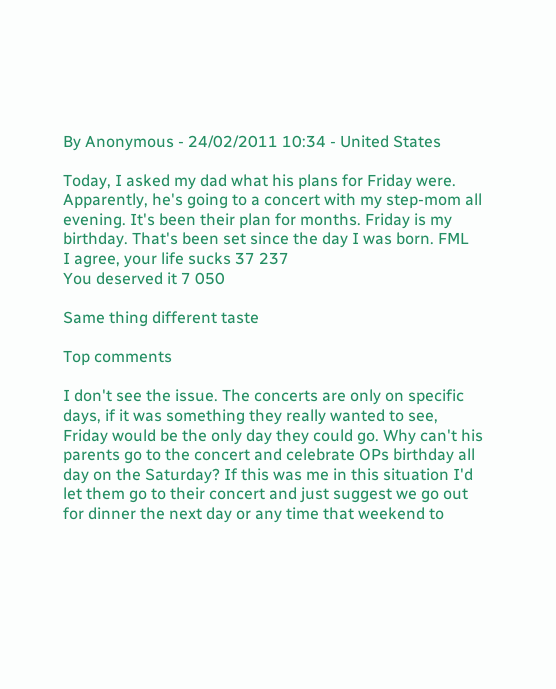By Anonymous - 24/02/2011 10:34 - United States

Today, I asked my dad what his plans for Friday were. Apparently, he's going to a concert with my step-mom all evening. It's been their plan for months. Friday is my birthday. That's been set since the day I was born. FML
I agree, your life sucks 37 237
You deserved it 7 050

Same thing different taste

Top comments

I don't see the issue. The concerts are only on specific days, if it was something they really wanted to see, Friday would be the only day they could go. Why can't his parents go to the concert and celebrate OPs birthday all day on the Saturday? If this was me in this situation I'd let them go to their concert and just suggest we go out for dinner the next day or any time that weekend to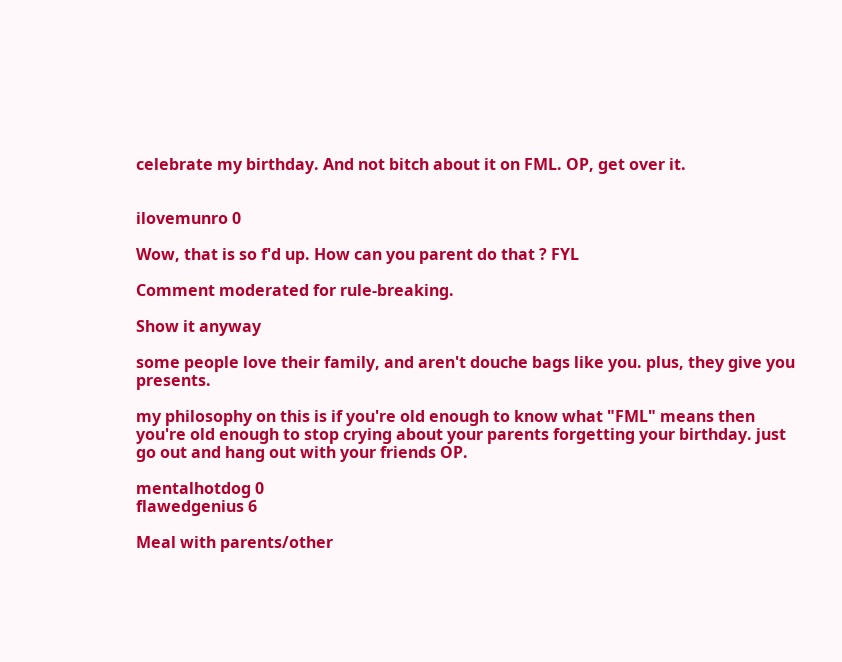celebrate my birthday. And not bitch about it on FML. OP, get over it.


ilovemunro 0

Wow, that is so f'd up. How can you parent do that ? FYL

Comment moderated for rule-breaking.

Show it anyway

some people love their family, and aren't douche bags like you. plus, they give you presents.

my philosophy on this is if you're old enough to know what "FML" means then you're old enough to stop crying about your parents forgetting your birthday. just go out and hang out with your friends OP.

mentalhotdog 0
flawedgenius 6

Meal with parents/other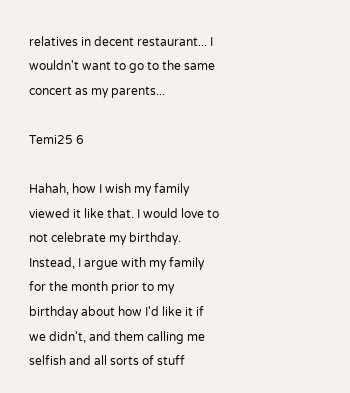relatives in decent restaurant... I wouldn't want to go to the same concert as my parents...

Temi25 6

Hahah, how I wish my family viewed it like that. I would love to not celebrate my birthday. Instead, I argue with my family for the month prior to my birthday about how I'd like it if we didn't, and them calling me selfish and all sorts of stuff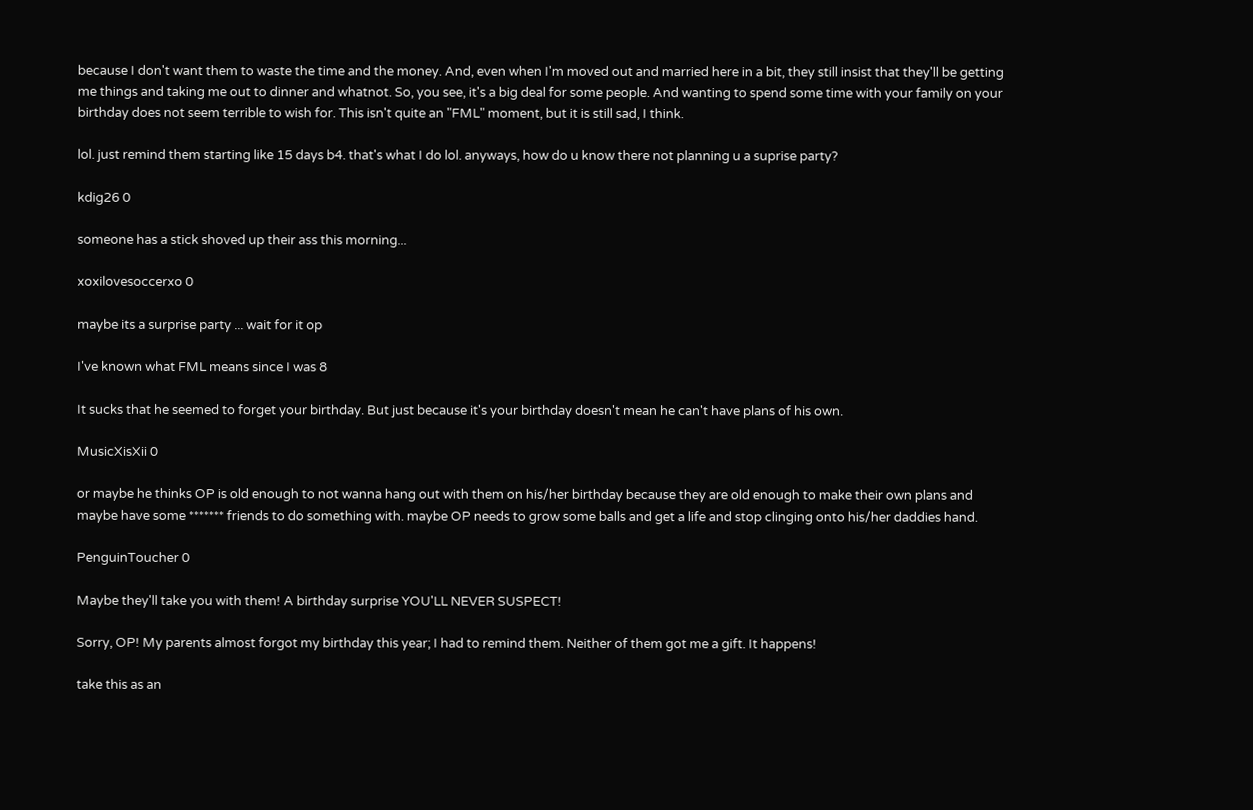because I don't want them to waste the time and the money. And, even when I'm moved out and married here in a bit, they still insist that they'll be getting me things and taking me out to dinner and whatnot. So, you see, it's a big deal for some people. And wanting to spend some time with your family on your birthday does not seem terrible to wish for. This isn't quite an "FML" moment, but it is still sad, I think.

lol. just remind them starting like 15 days b4. that's what I do lol. anyways, how do u know there not planning u a suprise party?

kdig26 0

someone has a stick shoved up their ass this morning...

xoxilovesoccerxo 0

maybe its a surprise party ... wait for it op

I've known what FML means since I was 8

It sucks that he seemed to forget your birthday. But just because it's your birthday doesn't mean he can't have plans of his own.

MusicXisXii 0

or maybe he thinks OP is old enough to not wanna hang out with them on his/her birthday because they are old enough to make their own plans and maybe have some ******* friends to do something with. maybe OP needs to grow some balls and get a life and stop clinging onto his/her daddies hand.

PenguinToucher 0

Maybe they'll take you with them! A birthday surprise YOU'LL NEVER SUSPECT!

Sorry, OP! My parents almost forgot my birthday this year; I had to remind them. Neither of them got me a gift. It happens!

take this as an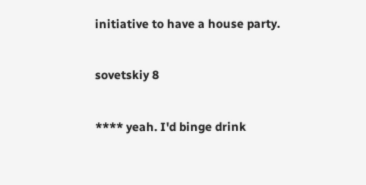initiative to have a house party.

sovetskiy 8

**** yeah. I'd binge drink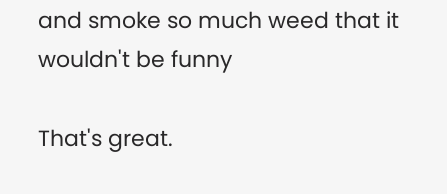and smoke so much weed that it wouldn't be funny

That's great.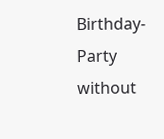Birthday-Party without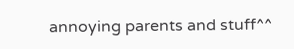annoying parents and stuff^^